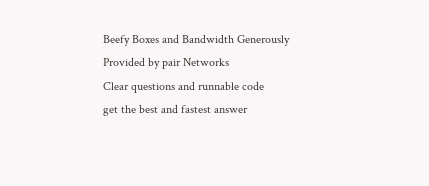Beefy Boxes and Bandwidth Generously Provided by pair Networks
Clear questions and runnable code
get the best and fastest answer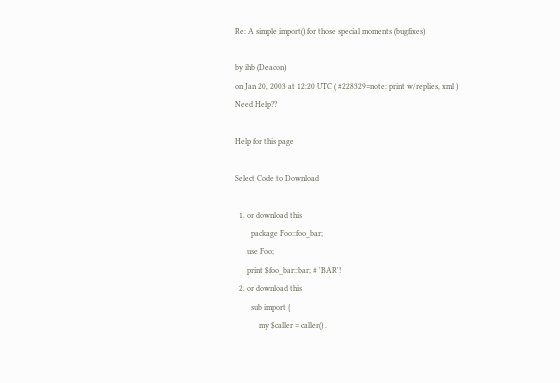Re: A simple import() for those special moments (bugfixes)

by ihb (Deacon)
on Jan 20, 2003 at 12:20 UTC ( #228329=note: print w/replies, xml ) Need Help??

Help for this page

Select Code to Download

  1. or download this
        package Foo::foo_bar;
      use Foo;
      print $foo_bar::bar; # 'BAR'!
  2. or download this
        sub import {
            my $caller = caller() .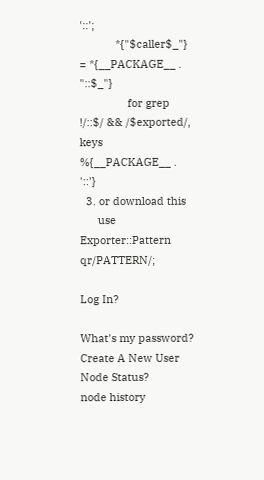'::';
            *{"$caller$_"} = *{__PACKAGE__ . "::$_"}
                for grep !/::$/ && /$exported/, keys %{__PACKAGE__ . '::'}
  3. or download this
      use Exporter::Pattern qr/PATTERN/;

Log In?

What's my password?
Create A New User
Node Status?
node history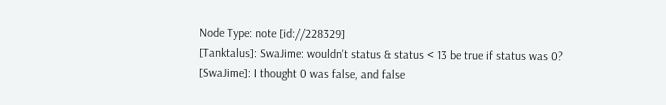Node Type: note [id://228329]
[Tanktalus]: SwaJime: wouldn't status & status < 13 be true if status was 0?
[SwaJime]: I thought 0 was false, and false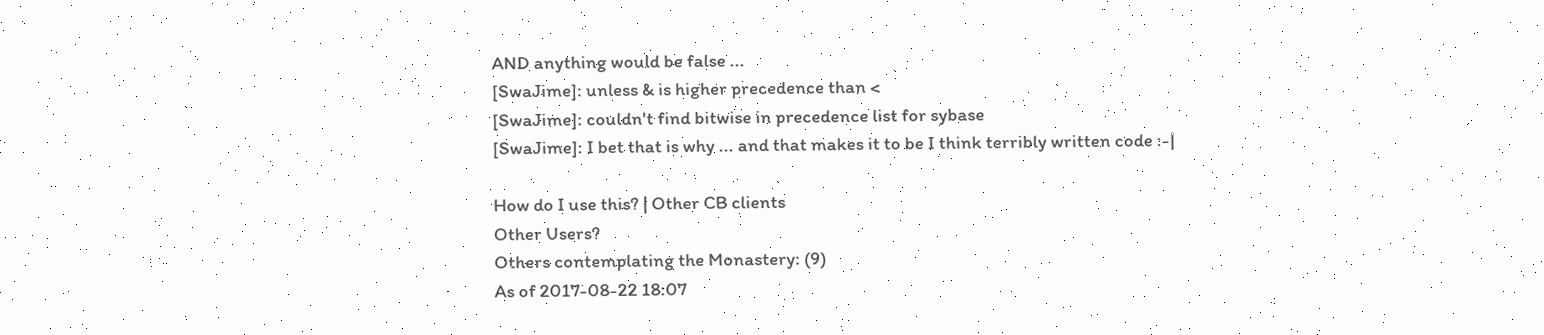AND anything would be false ...
[SwaJime]: unless & is higher precedence than <
[SwaJime]: couldn't find bitwise in precedence list for sybase
[SwaJime]: I bet that is why ... and that makes it to be I think terribly written code :-|

How do I use this? | Other CB clients
Other Users?
Others contemplating the Monastery: (9)
As of 2017-08-22 18:07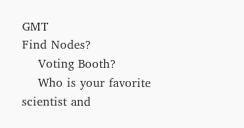GMT
Find Nodes?
    Voting Booth?
    Who is your favorite scientist and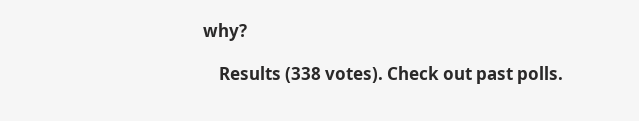why?

    Results (338 votes). Check out past polls.